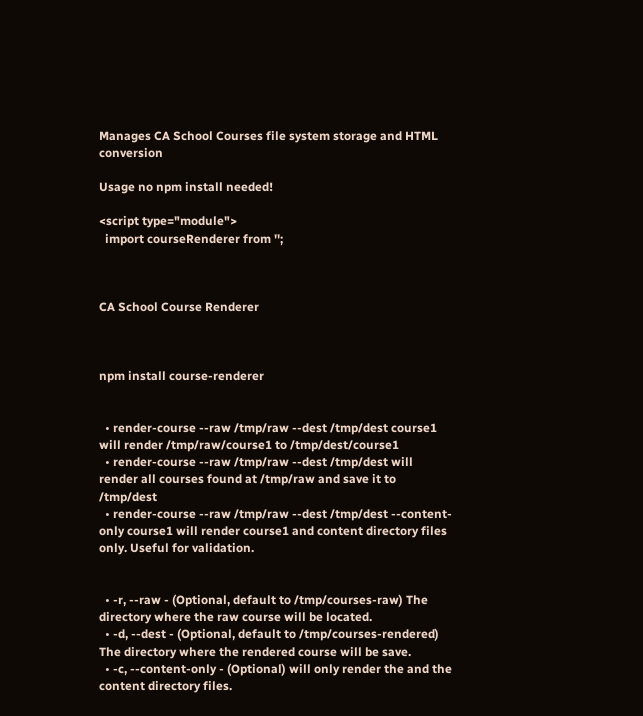Manages CA School Courses file system storage and HTML conversion

Usage no npm install needed!

<script type="module">
  import courseRenderer from '';



CA School Course Renderer



npm install course-renderer


  • render-course --raw /tmp/raw --dest /tmp/dest course1 will render /tmp/raw/course1 to /tmp/dest/course1
  • render-course --raw /tmp/raw --dest /tmp/dest will render all courses found at /tmp/raw and save it to /tmp/dest
  • render-course --raw /tmp/raw --dest /tmp/dest --content-only course1 will render course1 and content directory files only. Useful for validation.


  • -r, --raw - (Optional, default to /tmp/courses-raw) The directory where the raw course will be located.
  • -d, --dest - (Optional, default to /tmp/courses-rendered) The directory where the rendered course will be save.
  • -c, --content-only - (Optional) will only render the and the content directory files.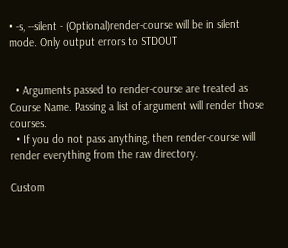• -s, --silent - (Optional)render-course will be in silent mode. Only output errors to STDOUT


  • Arguments passed to render-course are treated as Course Name. Passing a list of argument will render those courses.
  • If you do not pass anything, then render-course will render everything from the raw directory.

Custom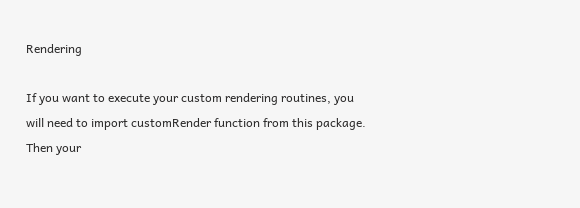Rendering

If you want to execute your custom rendering routines, you will need to import customRender function from this package. Then your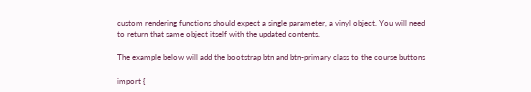custom rendering functions should expect a single parameter, a vinyl object. You will need to return that same object itself with the updated contents.

The example below will add the bootstrap btn and btn-primary class to the course buttons

import {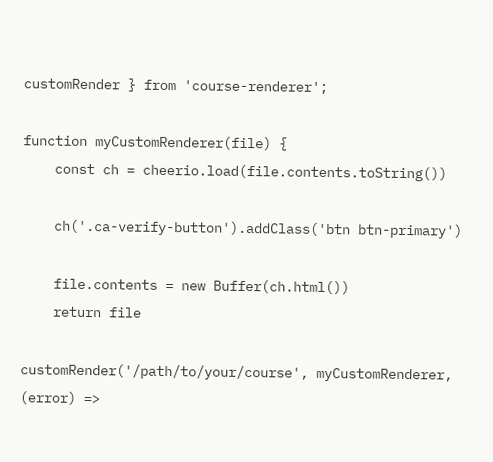customRender } from 'course-renderer';

function myCustomRenderer(file) {
    const ch = cheerio.load(file.contents.toString())

    ch('.ca-verify-button').addClass('btn btn-primary')

    file.contents = new Buffer(ch.html())
    return file

customRender('/path/to/your/course', myCustomRenderer, (error) =>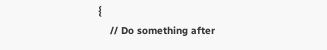{
    // Do something after